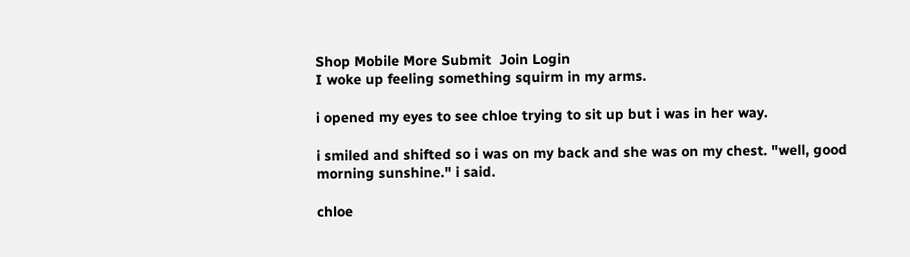Shop Mobile More Submit  Join Login
I woke up feeling something squirm in my arms.

i opened my eyes to see chloe trying to sit up but i was in her way.

i smiled and shifted so i was on my back and she was on my chest. "well, good morning sunshine." i said.

chloe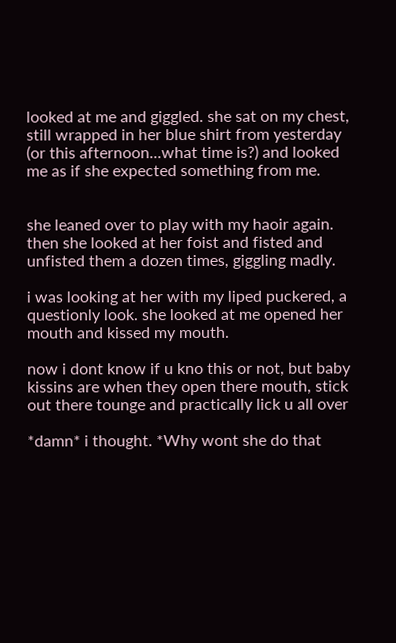looked at me and giggled. she sat on my chest, still wrapped in her blue shirt from yesterday (or this afternoon...what time is?) and looked me as if she expected something from me.


she leaned over to play with my haoir again. then she looked at her foist and fisted and unfisted them a dozen times, giggling madly.

i was looking at her with my liped puckered, a questionly look. she looked at me opened her mouth and kissed my mouth.

now i dont know if u kno this or not, but baby kissins are when they open there mouth, stick out there tounge and practically lick u all over

*damn* i thought. *Why wont she do that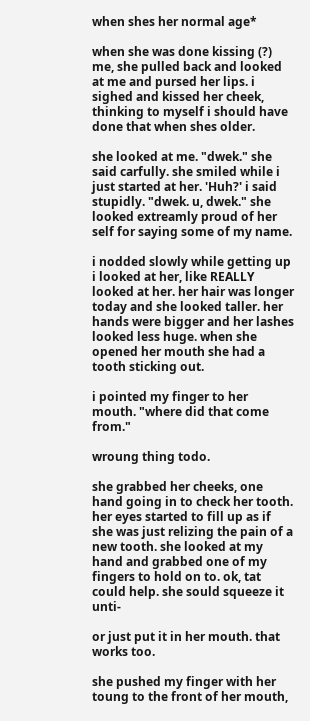when shes her normal age*

when she was done kissing (?) me, she pulled back and looked at me and pursed her lips. i sighed and kissed her cheek, thinking to myself i should have done that when shes older.

she looked at me. "dwek." she said carfully. she smiled while i just started at her. 'Huh?' i said stupidly. "dwek. u, dwek." she looked extreamly proud of her self for saying some of my name.

i nodded slowly while getting up i looked at her, like REALLY looked at her. her hair was longer today and she looked taller. her hands were bigger and her lashes looked less huge. when she opened her mouth she had a  tooth sticking out.

i pointed my finger to her mouth. "where did that come from."

wroung thing todo.

she grabbed her cheeks, one hand going in to check her tooth. her eyes started to fill up as if she was just relizing the pain of a new tooth. she looked at my hand and grabbed one of my fingers to hold on to. ok, tat could help. she sould squeeze it unti-

or just put it in her mouth. that works too.

she pushed my finger with her toung to the front of her mouth,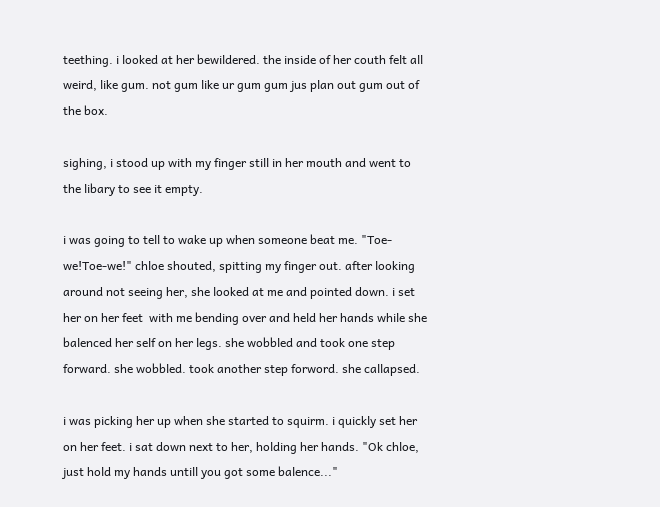teething. i looked at her bewildered. the inside of her couth felt all weird, like gum. not gum like ur gum gum jus plan out gum out of the box.

sighing, i stood up with my finger still in her mouth and went to the libary to see it empty.

i was going to tell to wake up when someone beat me. "Toe-we!Toe-we!" chloe shouted, spitting my finger out. after looking around not seeing her, she looked at me and pointed down. i set her on her feet  with me bending over and held her hands while she balenced her self on her legs. she wobbled and took one step forward. she wobbled. took another step forword. she callapsed.

i was picking her up when she started to squirm. i quickly set her on her feet. i sat down next to her, holding her hands. "Ok chloe, just hold my hands untill you got some balence..."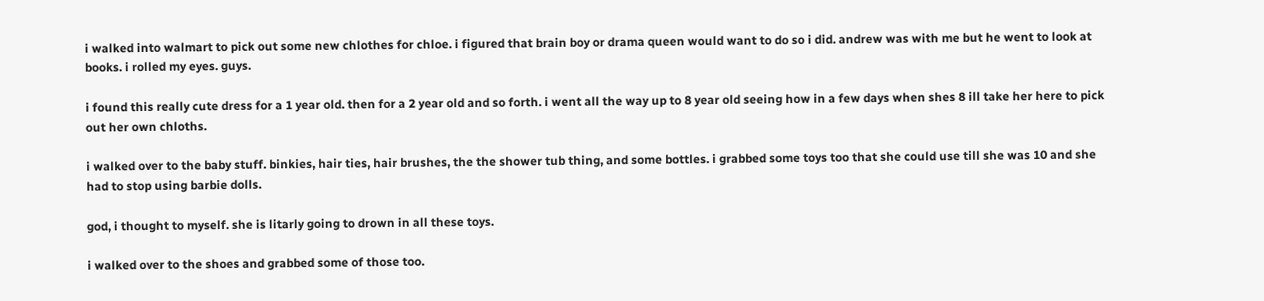i walked into walmart to pick out some new chlothes for chloe. i figured that brain boy or drama queen would want to do so i did. andrew was with me but he went to look at books. i rolled my eyes. guys.

i found this really cute dress for a 1 year old. then for a 2 year old and so forth. i went all the way up to 8 year old seeing how in a few days when shes 8 ill take her here to pick out her own chloths.

i walked over to the baby stuff. binkies, hair ties, hair brushes, the the shower tub thing, and some bottles. i grabbed some toys too that she could use till she was 10 and she had to stop using barbie dolls.

god, i thought to myself. she is litarly going to drown in all these toys.

i walked over to the shoes and grabbed some of those too.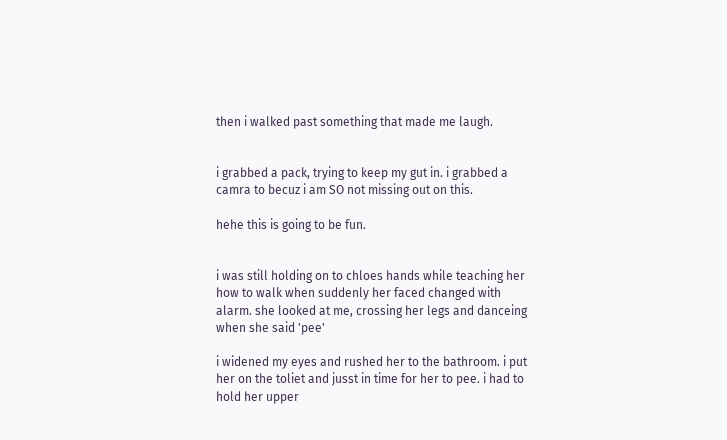then i walked past something that made me laugh.


i grabbed a pack, trying to keep my gut in. i grabbed a camra to becuz i am SO not missing out on this.

hehe this is going to be fun.


i was still holding on to chloes hands while teaching her how to walk when suddenly her faced changed with alarm. she looked at me, crossing her legs and danceing when she said 'pee'

i widened my eyes and rushed her to the bathroom. i put her on the toliet and jusst in time for her to pee. i had to hold her upper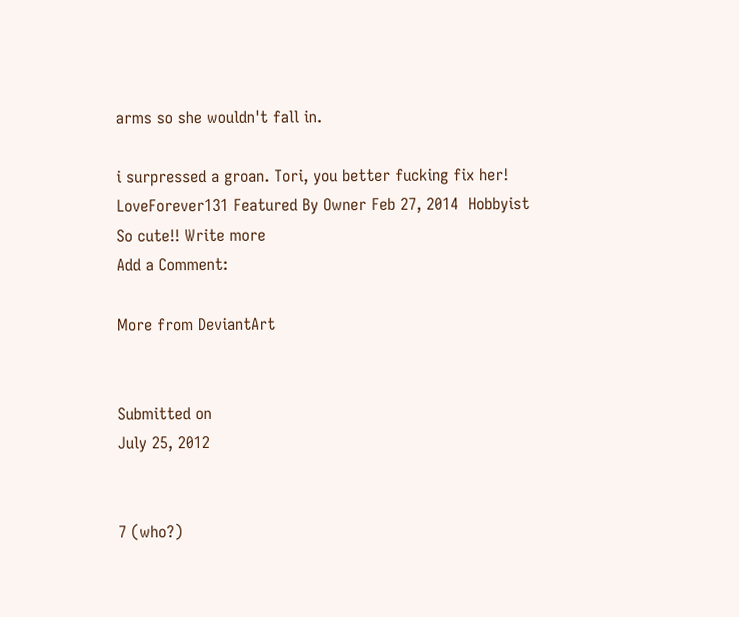arms so she wouldn't fall in.

i surpressed a groan. Tori, you better fucking fix her!
LoveForever131 Featured By Owner Feb 27, 2014  Hobbyist
So cute!! Write more
Add a Comment:

More from DeviantArt


Submitted on
July 25, 2012


7 (who?)